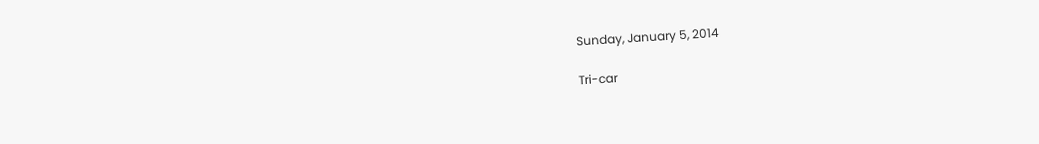Sunday, January 5, 2014

Tri-car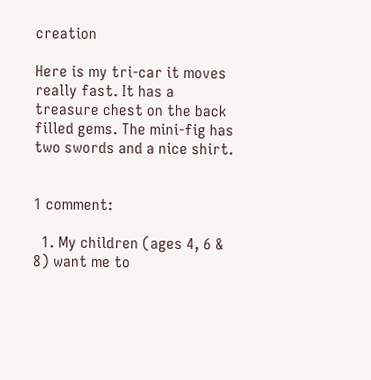creation

Here is my tri-car it moves really fast. It has a treasure chest on the back filled gems. The mini-fig has two swords and a nice shirt.


1 comment:

  1. My children (ages 4, 6 & 8) want me to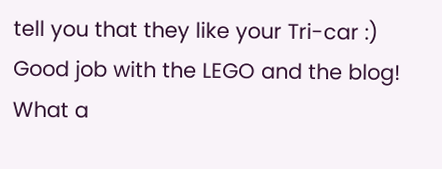tell you that they like your Tri-car :) Good job with the LEGO and the blog! What a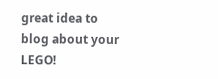great idea to blog about your LEGO!